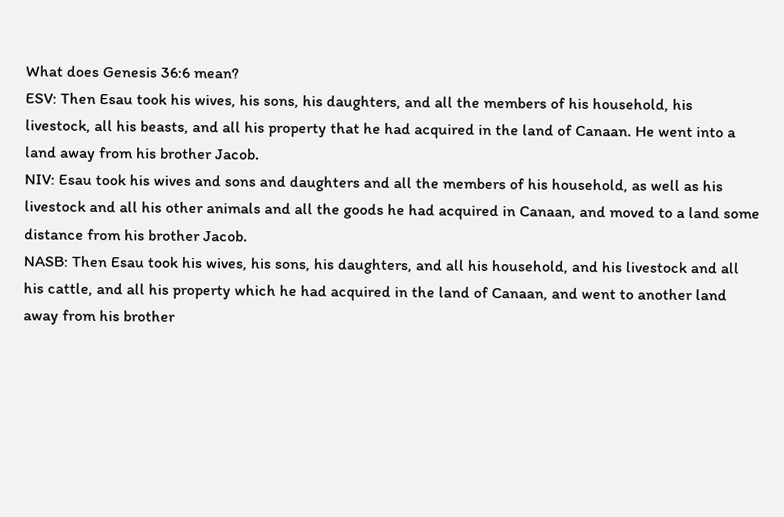What does Genesis 36:6 mean?
ESV: Then Esau took his wives, his sons, his daughters, and all the members of his household, his livestock, all his beasts, and all his property that he had acquired in the land of Canaan. He went into a land away from his brother Jacob.
NIV: Esau took his wives and sons and daughters and all the members of his household, as well as his livestock and all his other animals and all the goods he had acquired in Canaan, and moved to a land some distance from his brother Jacob.
NASB: Then Esau took his wives, his sons, his daughters, and all his household, and his livestock and all his cattle, and all his property which he had acquired in the land of Canaan, and went to another land away from his brother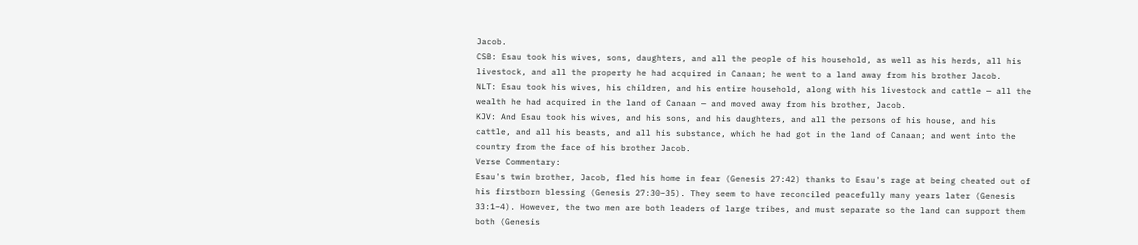Jacob.
CSB: Esau took his wives, sons, daughters, and all the people of his household, as well as his herds, all his livestock, and all the property he had acquired in Canaan; he went to a land away from his brother Jacob.
NLT: Esau took his wives, his children, and his entire household, along with his livestock and cattle — all the wealth he had acquired in the land of Canaan — and moved away from his brother, Jacob.
KJV: And Esau took his wives, and his sons, and his daughters, and all the persons of his house, and his cattle, and all his beasts, and all his substance, which he had got in the land of Canaan; and went into the country from the face of his brother Jacob.
Verse Commentary:
Esau's twin brother, Jacob, fled his home in fear (Genesis 27:42) thanks to Esau's rage at being cheated out of his firstborn blessing (Genesis 27:30–35). They seem to have reconciled peacefully many years later (Genesis 33:1–4). However, the two men are both leaders of large tribes, and must separate so the land can support them both (Genesis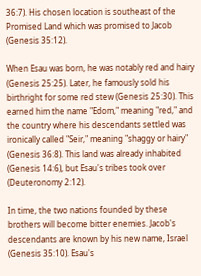36:7). His chosen location is southeast of the Promised Land which was promised to Jacob (Genesis 35:12).

When Esau was born, he was notably red and hairy (Genesis 25:25). Later, he famously sold his birthright for some red stew (Genesis 25:30). This earned him the name "Edom," meaning "red," and the country where his descendants settled was ironically called "Seir," meaning "shaggy or hairy" (Genesis 36:8). This land was already inhabited (Genesis 14:6), but Esau's tribes took over (Deuteronomy 2:12).

In time, the two nations founded by these brothers will become bitter enemies. Jacob's descendants are known by his new name, Israel (Genesis 35:10). Esau's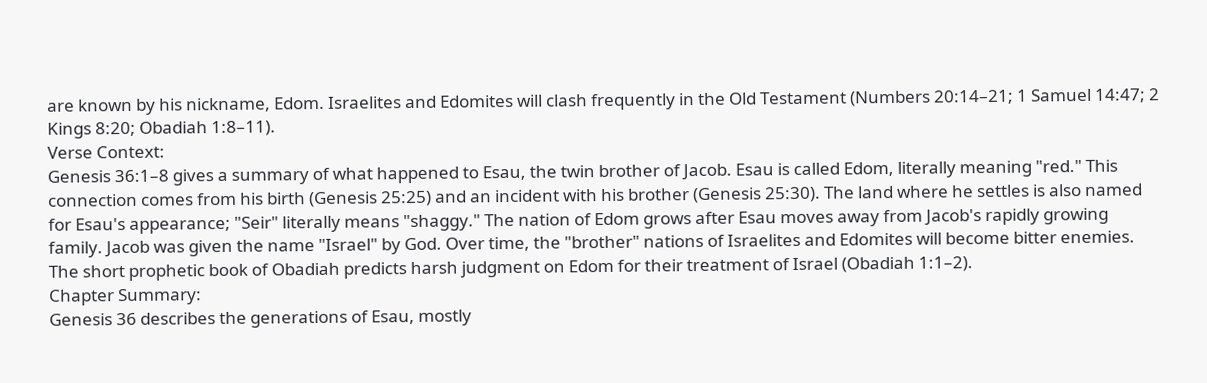are known by his nickname, Edom. Israelites and Edomites will clash frequently in the Old Testament (Numbers 20:14–21; 1 Samuel 14:47; 2 Kings 8:20; Obadiah 1:8–11).
Verse Context:
Genesis 36:1–8 gives a summary of what happened to Esau, the twin brother of Jacob. Esau is called Edom, literally meaning "red." This connection comes from his birth (Genesis 25:25) and an incident with his brother (Genesis 25:30). The land where he settles is also named for Esau's appearance; "Seir" literally means "shaggy." The nation of Edom grows after Esau moves away from Jacob's rapidly growing family. Jacob was given the name "Israel" by God. Over time, the "brother" nations of Israelites and Edomites will become bitter enemies. The short prophetic book of Obadiah predicts harsh judgment on Edom for their treatment of Israel (Obadiah 1:1–2).
Chapter Summary:
Genesis 36 describes the generations of Esau, mostly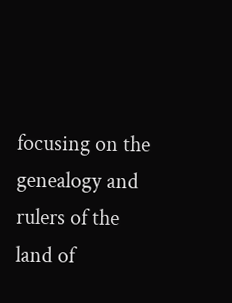focusing on the genealogy and rulers of the land of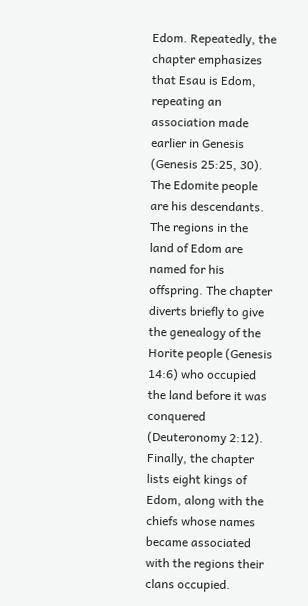Edom. Repeatedly, the chapter emphasizes that Esau is Edom, repeating an association made earlier in Genesis (Genesis 25:25, 30). The Edomite people are his descendants. The regions in the land of Edom are named for his offspring. The chapter diverts briefly to give the genealogy of the Horite people (Genesis 14:6) who occupied the land before it was conquered (Deuteronomy 2:12). Finally, the chapter lists eight kings of Edom, along with the chiefs whose names became associated with the regions their clans occupied.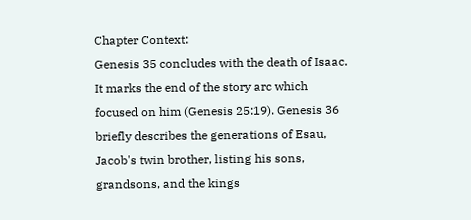Chapter Context:
Genesis 35 concludes with the death of Isaac. It marks the end of the story arc which focused on him (Genesis 25:19). Genesis 36 briefly describes the generations of Esau, Jacob's twin brother, listing his sons, grandsons, and the kings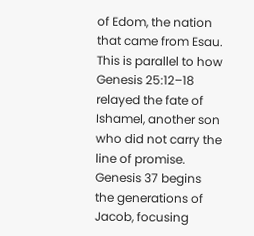of Edom, the nation that came from Esau. This is parallel to how Genesis 25:12–18 relayed the fate of Ishamel, another son who did not carry the line of promise. Genesis 37 begins the generations of Jacob, focusing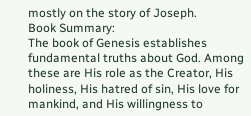mostly on the story of Joseph.
Book Summary:
The book of Genesis establishes fundamental truths about God. Among these are His role as the Creator, His holiness, His hatred of sin, His love for mankind, and His willingness to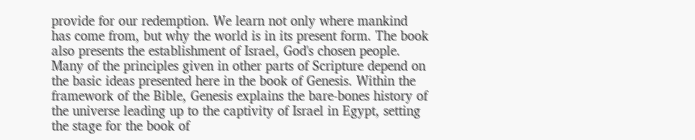provide for our redemption. We learn not only where mankind has come from, but why the world is in its present form. The book also presents the establishment of Israel, God's chosen people. Many of the principles given in other parts of Scripture depend on the basic ideas presented here in the book of Genesis. Within the framework of the Bible, Genesis explains the bare-bones history of the universe leading up to the captivity of Israel in Egypt, setting the stage for the book of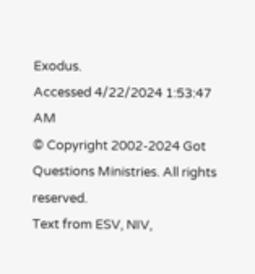Exodus.
Accessed 4/22/2024 1:53:47 AM
© Copyright 2002-2024 Got Questions Ministries. All rights reserved.
Text from ESV, NIV,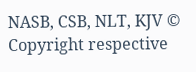NASB, CSB, NLT, KJV © Copyright respective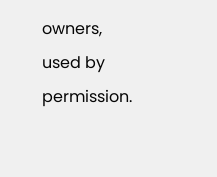owners, used by permission.